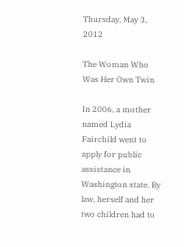Thursday, May 3, 2012

The Woman Who Was Her Own Twin

In 2006, a mother named Lydia Fairchild went to apply for public assistance in Washington state. By law, herself and her two children had to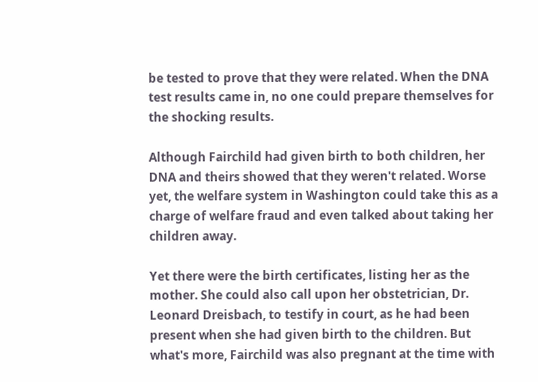be tested to prove that they were related. When the DNA test results came in, no one could prepare themselves for the shocking results.

Although Fairchild had given birth to both children, her DNA and theirs showed that they weren't related. Worse yet, the welfare system in Washington could take this as a charge of welfare fraud and even talked about taking her children away.

Yet there were the birth certificates, listing her as the mother. She could also call upon her obstetrician, Dr. Leonard Dreisbach, to testify in court, as he had been present when she had given birth to the children. But what's more, Fairchild was also pregnant at the time with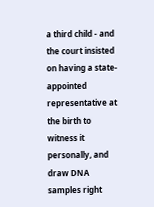a third child - and the court insisted on having a state-appointed representative at the birth to witness it personally, and draw DNA samples right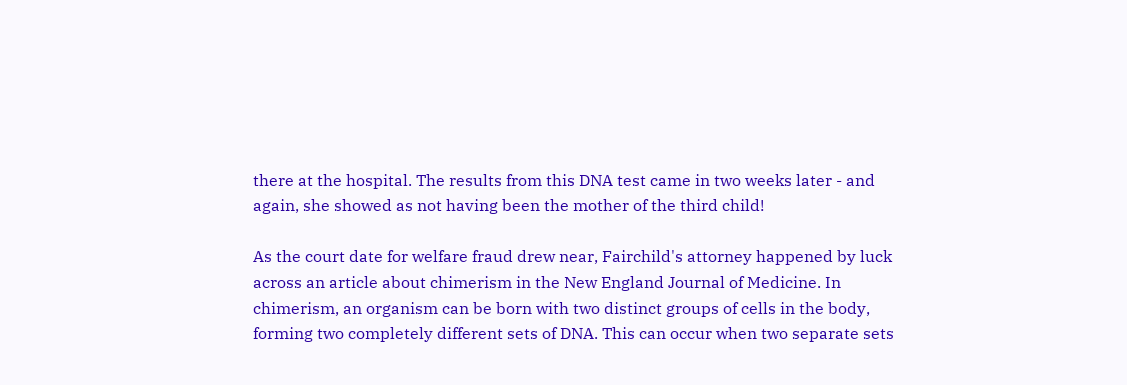there at the hospital. The results from this DNA test came in two weeks later - and again, she showed as not having been the mother of the third child!

As the court date for welfare fraud drew near, Fairchild's attorney happened by luck across an article about chimerism in the New England Journal of Medicine. In chimerism, an organism can be born with two distinct groups of cells in the body, forming two completely different sets of DNA. This can occur when two separate sets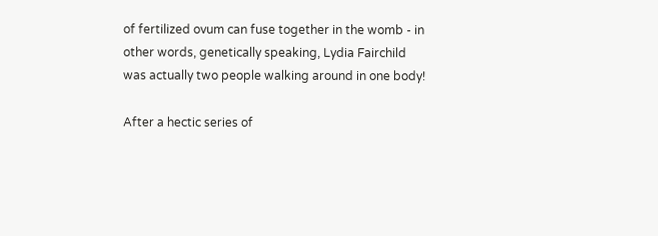of fertilized ovum can fuse together in the womb - in other words, genetically speaking, Lydia Fairchild was actually two people walking around in one body!

After a hectic series of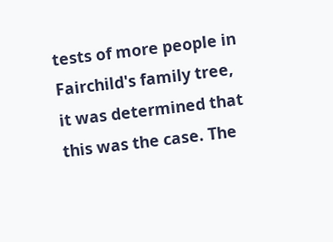tests of more people in Fairchild's family tree, it was determined that this was the case. The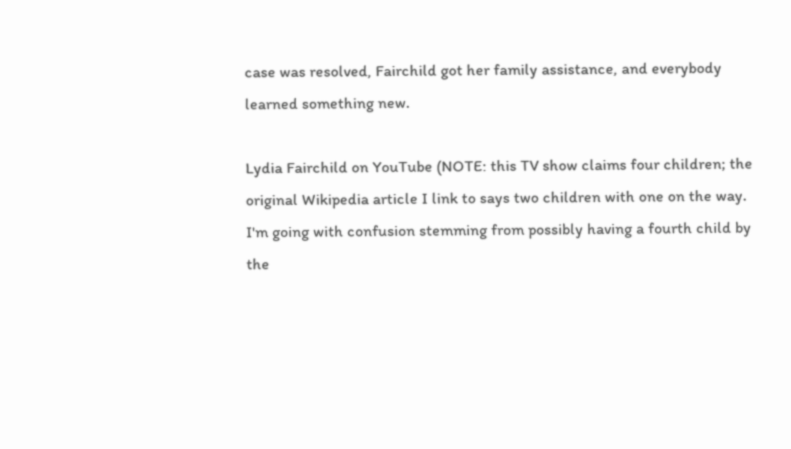case was resolved, Fairchild got her family assistance, and everybody learned something new.

Lydia Fairchild on YouTube (NOTE: this TV show claims four children; the original Wikipedia article I link to says two children with one on the way. I'm going with confusion stemming from possibly having a fourth child by the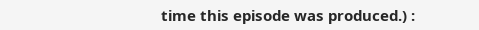time this episode was produced.) :